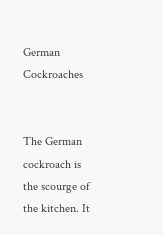German Cockroaches


The German cockroach is the scourge of the kitchen. It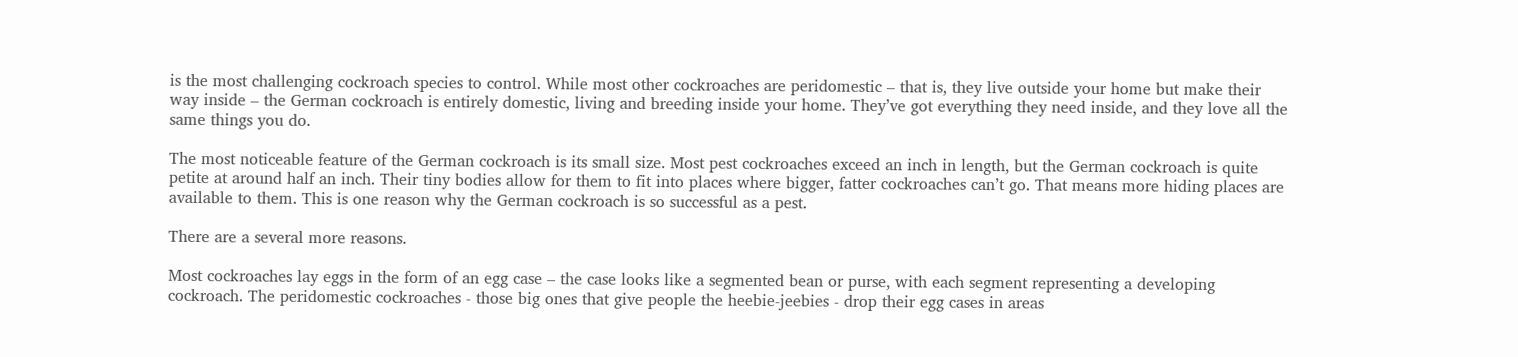is the most challenging cockroach species to control. While most other cockroaches are peridomestic – that is, they live outside your home but make their way inside – the German cockroach is entirely domestic, living and breeding inside your home. They’ve got everything they need inside, and they love all the same things you do.

The most noticeable feature of the German cockroach is its small size. Most pest cockroaches exceed an inch in length, but the German cockroach is quite petite at around half an inch. Their tiny bodies allow for them to fit into places where bigger, fatter cockroaches can’t go. That means more hiding places are available to them. This is one reason why the German cockroach is so successful as a pest.

There are a several more reasons.

Most cockroaches lay eggs in the form of an egg case – the case looks like a segmented bean or purse, with each segment representing a developing cockroach. The peridomestic cockroaches - those big ones that give people the heebie-jeebies - drop their egg cases in areas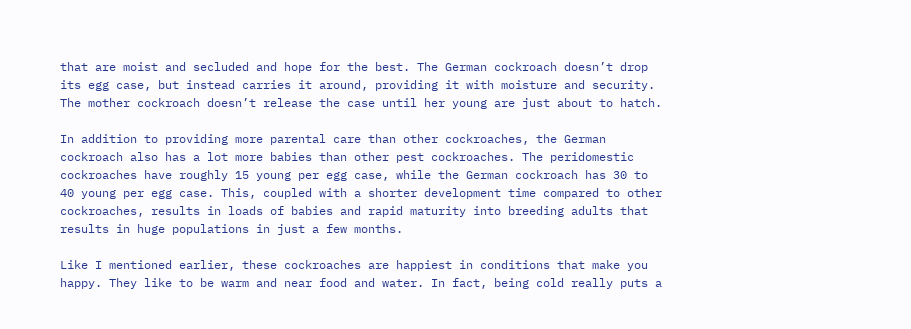that are moist and secluded and hope for the best. The German cockroach doesn’t drop its egg case, but instead carries it around, providing it with moisture and security. The mother cockroach doesn’t release the case until her young are just about to hatch.

In addition to providing more parental care than other cockroaches, the German cockroach also has a lot more babies than other pest cockroaches. The peridomestic cockroaches have roughly 15 young per egg case, while the German cockroach has 30 to 40 young per egg case. This, coupled with a shorter development time compared to other cockroaches, results in loads of babies and rapid maturity into breeding adults that results in huge populations in just a few months.

Like I mentioned earlier, these cockroaches are happiest in conditions that make you happy. They like to be warm and near food and water. In fact, being cold really puts a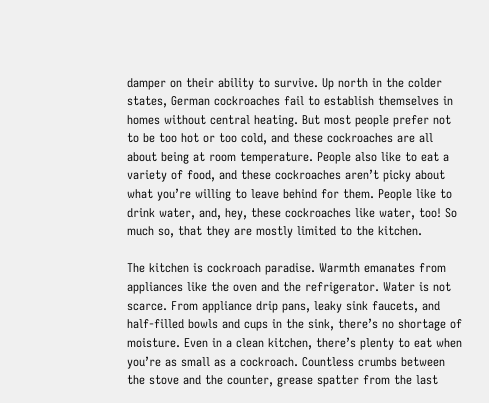damper on their ability to survive. Up north in the colder states, German cockroaches fail to establish themselves in homes without central heating. But most people prefer not to be too hot or too cold, and these cockroaches are all about being at room temperature. People also like to eat a variety of food, and these cockroaches aren’t picky about what you’re willing to leave behind for them. People like to drink water, and, hey, these cockroaches like water, too! So much so, that they are mostly limited to the kitchen.

The kitchen is cockroach paradise. Warmth emanates from appliances like the oven and the refrigerator. Water is not scarce. From appliance drip pans, leaky sink faucets, and half-filled bowls and cups in the sink, there’s no shortage of moisture. Even in a clean kitchen, there’s plenty to eat when you’re as small as a cockroach. Countless crumbs between the stove and the counter, grease spatter from the last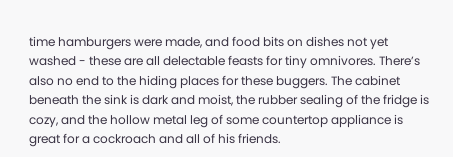time hamburgers were made, and food bits on dishes not yet washed - these are all delectable feasts for tiny omnivores. There’s also no end to the hiding places for these buggers. The cabinet beneath the sink is dark and moist, the rubber sealing of the fridge is cozy, and the hollow metal leg of some countertop appliance is great for a cockroach and all of his friends.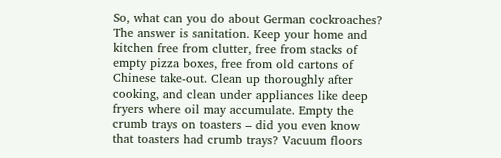So, what can you do about German cockroaches? The answer is sanitation. Keep your home and kitchen free from clutter, free from stacks of empty pizza boxes, free from old cartons of Chinese take-out. Clean up thoroughly after cooking, and clean under appliances like deep fryers where oil may accumulate. Empty the crumb trays on toasters – did you even know that toasters had crumb trays? Vacuum floors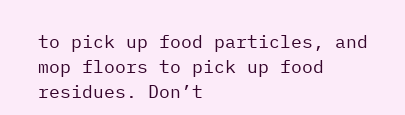to pick up food particles, and mop floors to pick up food residues. Don’t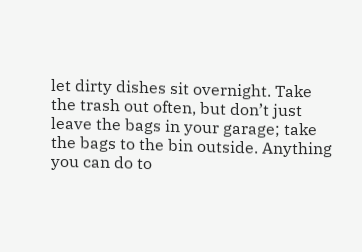let dirty dishes sit overnight. Take the trash out often, but don’t just leave the bags in your garage; take the bags to the bin outside. Anything you can do to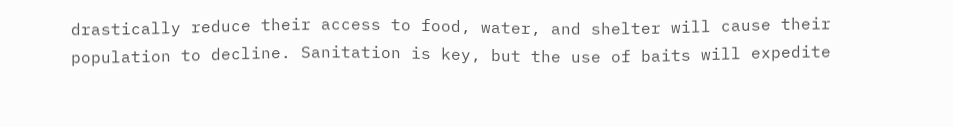drastically reduce their access to food, water, and shelter will cause their population to decline. Sanitation is key, but the use of baits will expedite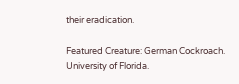their eradication.

Featured Creature: German Cockroach. University of Florida.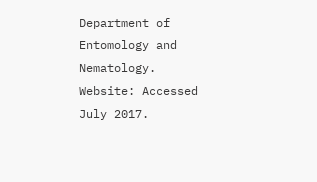Department of Entomology and Nematology. Website: Accessed July 2017.